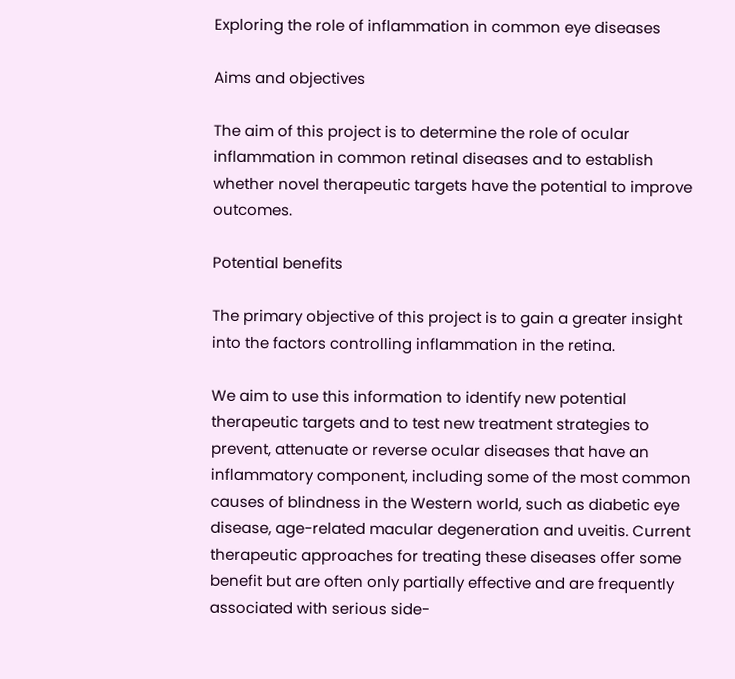Exploring the role of inflammation in common eye diseases

Aims and objectives

The aim of this project is to determine the role of ocular inflammation in common retinal diseases and to establish whether novel therapeutic targets have the potential to improve outcomes.

Potential benefits

The primary objective of this project is to gain a greater insight into the factors controlling inflammation in the retina.

We aim to use this information to identify new potential therapeutic targets and to test new treatment strategies to prevent, attenuate or reverse ocular diseases that have an inflammatory component, including some of the most common causes of blindness in the Western world, such as diabetic eye disease, age-related macular degeneration and uveitis. Current therapeutic approaches for treating these diseases offer some benefit but are often only partially effective and are frequently associated with serious side-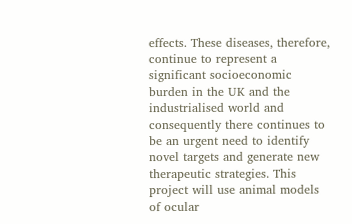effects. These diseases, therefore, continue to represent a significant socioeconomic burden in the UK and the industrialised world and consequently there continues to be an urgent need to identify novel targets and generate new therapeutic strategies. This project will use animal models of ocular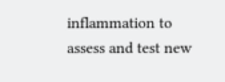inflammation to assess and test new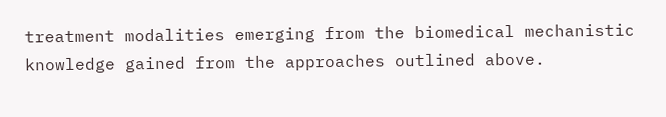treatment modalities emerging from the biomedical mechanistic knowledge gained from the approaches outlined above.